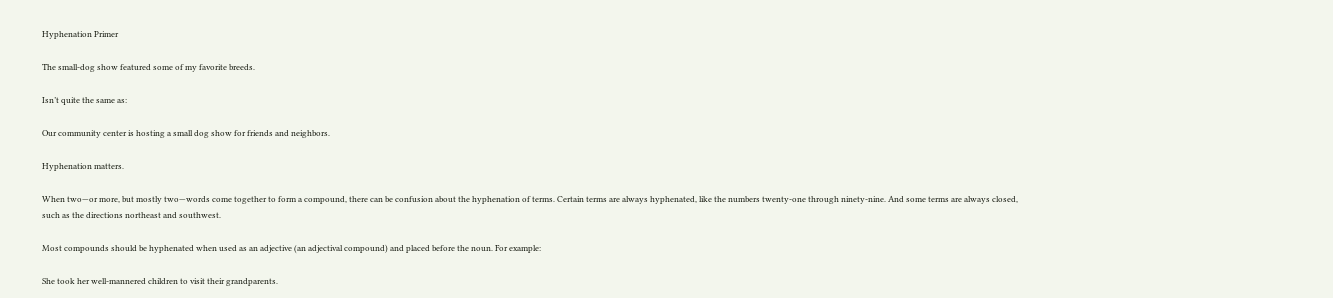Hyphenation Primer

The small-dog show featured some of my favorite breeds.

Isn’t quite the same as:

Our community center is hosting a small dog show for friends and neighbors.

Hyphenation matters.

When two—or more, but mostly two—words come together to form a compound, there can be confusion about the hyphenation of terms. Certain terms are always hyphenated, like the numbers twenty-one through ninety-nine. And some terms are always closed, such as the directions northeast and southwest.

Most compounds should be hyphenated when used as an adjective (an adjectival compound) and placed before the noun. For example:

She took her well-mannered children to visit their grandparents.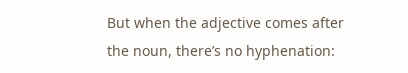But when the adjective comes after the noun, there’s no hyphenation: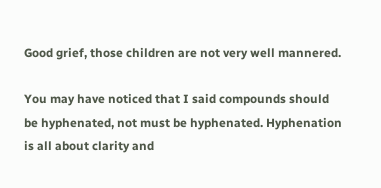Good grief, those children are not very well mannered.

You may have noticed that I said compounds should be hyphenated, not must be hyphenated. Hyphenation is all about clarity and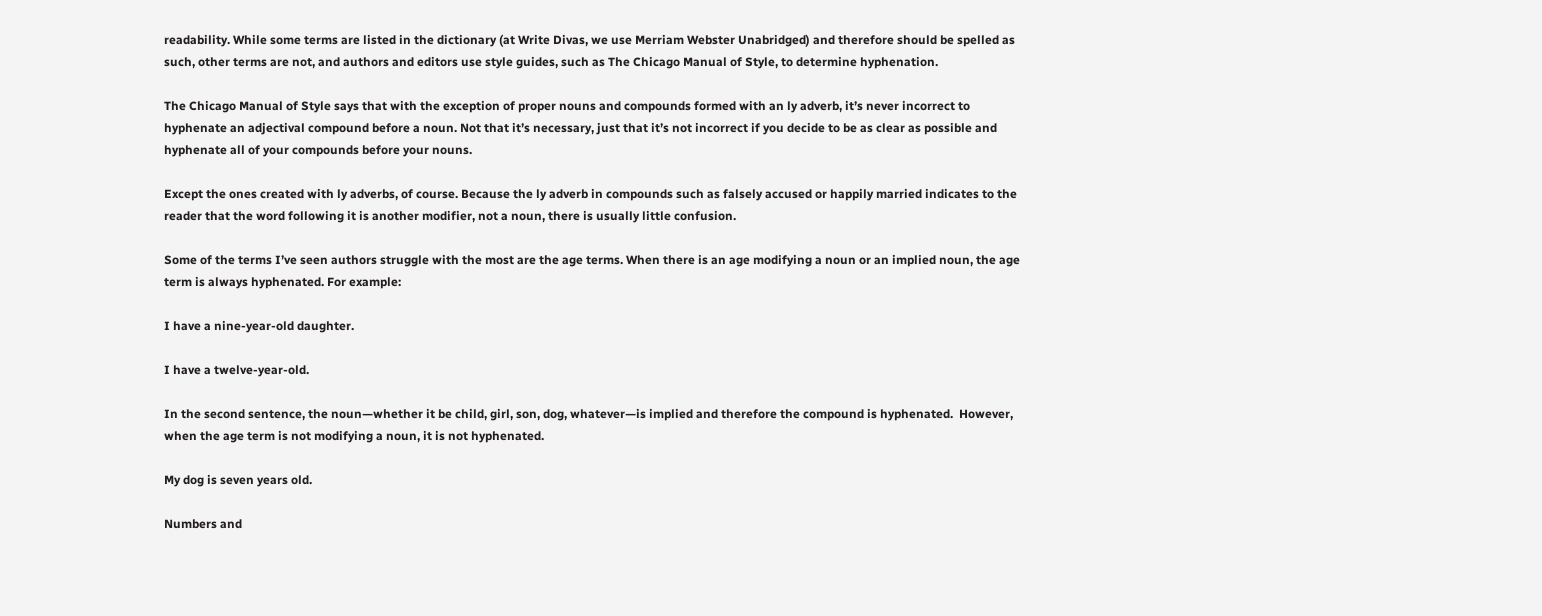readability. While some terms are listed in the dictionary (at Write Divas, we use Merriam Webster Unabridged) and therefore should be spelled as such, other terms are not, and authors and editors use style guides, such as The Chicago Manual of Style, to determine hyphenation.

The Chicago Manual of Style says that with the exception of proper nouns and compounds formed with an ly adverb, it’s never incorrect to hyphenate an adjectival compound before a noun. Not that it’s necessary, just that it’s not incorrect if you decide to be as clear as possible and hyphenate all of your compounds before your nouns.

Except the ones created with ly adverbs, of course. Because the ly adverb in compounds such as falsely accused or happily married indicates to the reader that the word following it is another modifier, not a noun, there is usually little confusion.

Some of the terms I’ve seen authors struggle with the most are the age terms. When there is an age modifying a noun or an implied noun, the age term is always hyphenated. For example:

I have a nine-year-old daughter.

I have a twelve-year-old.

In the second sentence, the noun—whether it be child, girl, son, dog, whatever—is implied and therefore the compound is hyphenated.  However, when the age term is not modifying a noun, it is not hyphenated.

My dog is seven years old.

Numbers and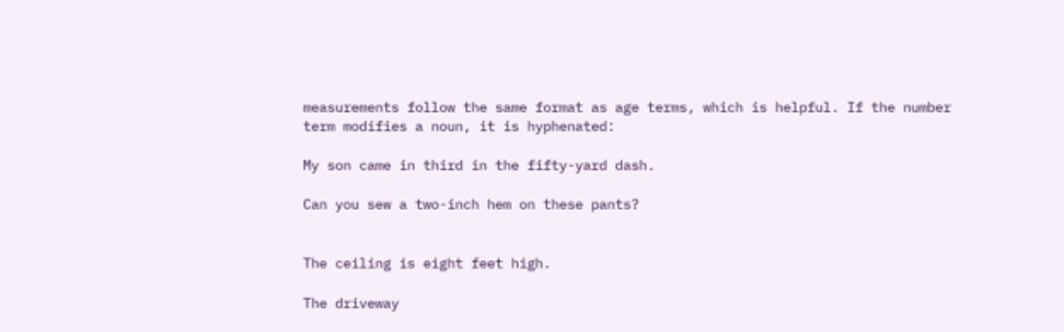measurements follow the same format as age terms, which is helpful. If the number term modifies a noun, it is hyphenated:

My son came in third in the fifty-yard dash.

Can you sew a two-inch hem on these pants?


The ceiling is eight feet high.

The driveway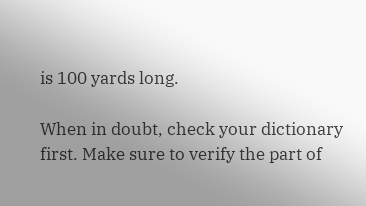is 100 yards long.

When in doubt, check your dictionary first. Make sure to verify the part of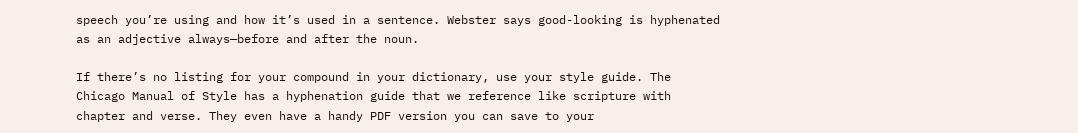speech you’re using and how it’s used in a sentence. Webster says good-looking is hyphenated as an adjective always—before and after the noun.

If there’s no listing for your compound in your dictionary, use your style guide. The Chicago Manual of Style has a hyphenation guide that we reference like scripture with chapter and verse. They even have a handy PDF version you can save to your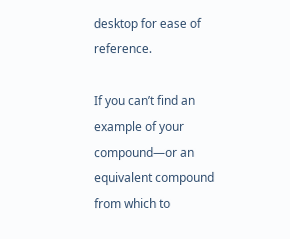desktop for ease of reference.

If you can’t find an example of your compound—or an equivalent compound from which to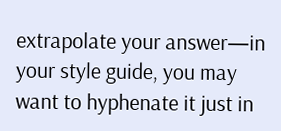extrapolate your answer—in your style guide, you may want to hyphenate it just in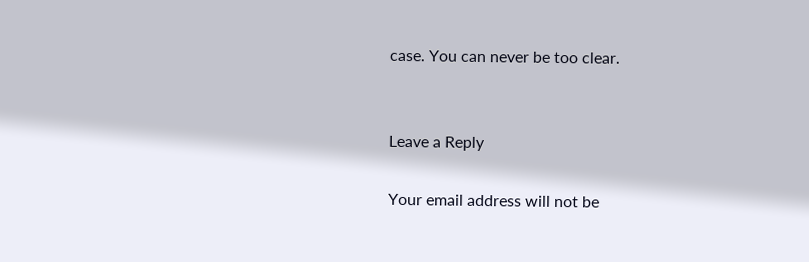case. You can never be too clear.


Leave a Reply

Your email address will not be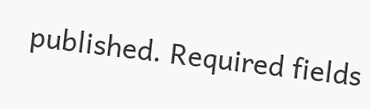published. Required fields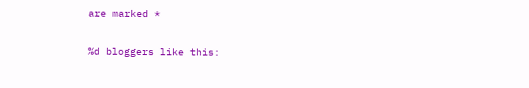are marked *

%d bloggers like this: